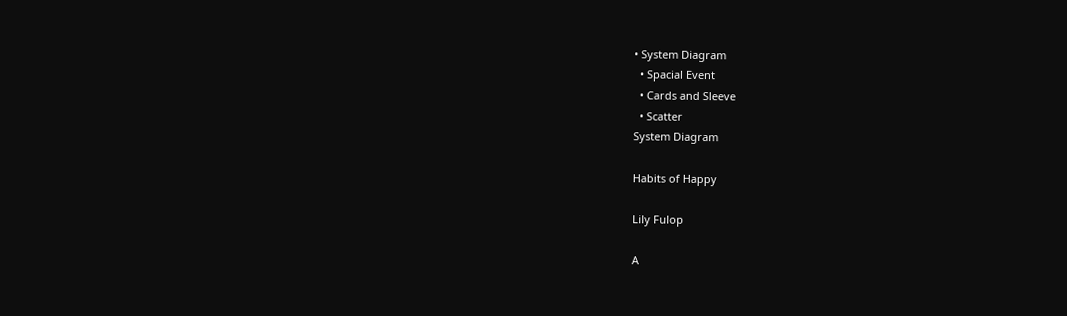• System Diagram
  • Spacial Event
  • Cards and Sleeve
  • Scatter
System Diagram

Habits of Happy

Lily Fulop

A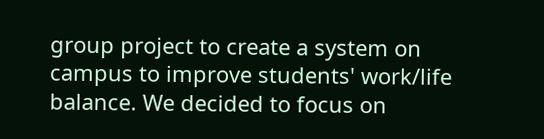group project to create a system on campus to improve students' work/life balance. We decided to focus on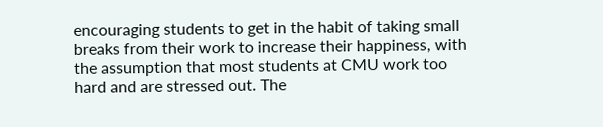encouraging students to get in the habit of taking small breaks from their work to increase their happiness, with the assumption that most students at CMU work too hard and are stressed out. The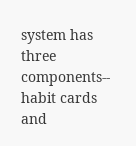system has three components-- habit cards and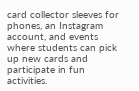card collector sleeves for phones, an Instagram account, and events where students can pick up new cards and participate in fun activities.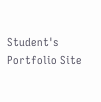Student's Portfolio Site